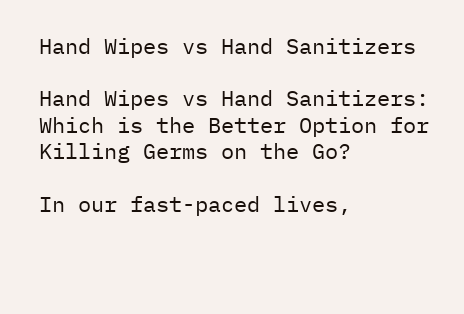Hand Wipes vs Hand Sanitizers

Hand Wipes vs Hand Sanitizers: Which is the Better Option for Killing Germs on the Go?

In our fast-paced lives,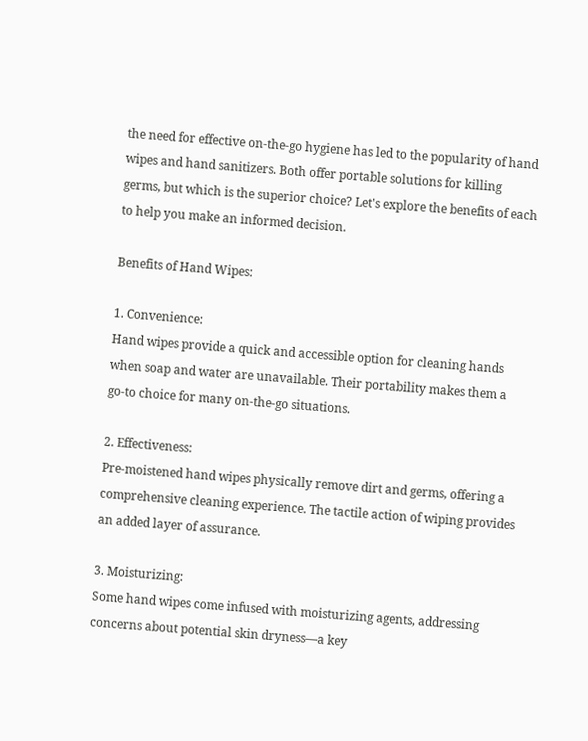the need for effective on-the-go hygiene has led to the popularity of hand wipes and hand sanitizers. Both offer portable solutions for killing germs, but which is the superior choice? Let's explore the benefits of each to help you make an informed decision.

Benefits of Hand Wipes:

1. Convenience:
Hand wipes provide a quick and accessible option for cleaning hands when soap and water are unavailable. Their portability makes them a go-to choice for many on-the-go situations.

2. Effectiveness:
Pre-moistened hand wipes physically remove dirt and germs, offering a comprehensive cleaning experience. The tactile action of wiping provides an added layer of assurance.

3. Moisturizing:
Some hand wipes come infused with moisturizing agents, addressing concerns about potential skin dryness—a key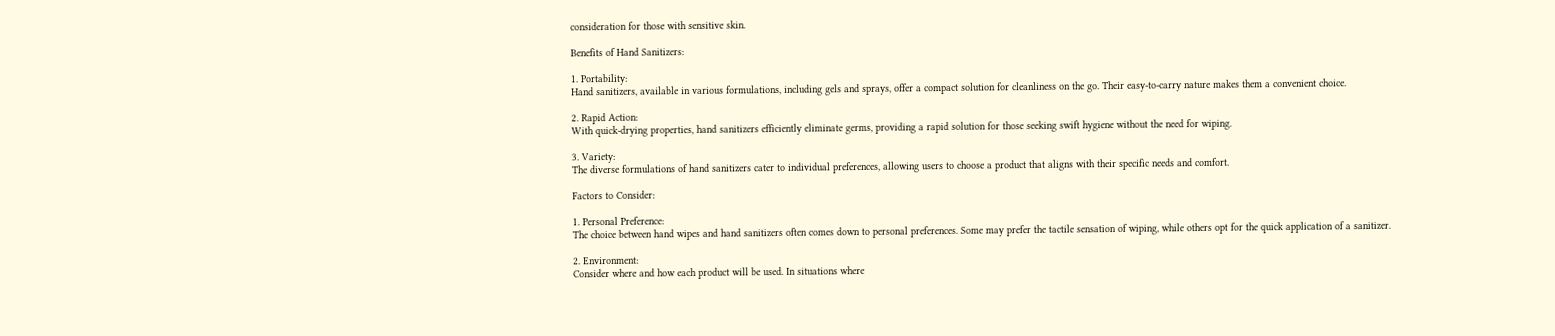consideration for those with sensitive skin.

Benefits of Hand Sanitizers:

1. Portability:
Hand sanitizers, available in various formulations, including gels and sprays, offer a compact solution for cleanliness on the go. Their easy-to-carry nature makes them a convenient choice.

2. Rapid Action:
With quick-drying properties, hand sanitizers efficiently eliminate germs, providing a rapid solution for those seeking swift hygiene without the need for wiping.

3. Variety:
The diverse formulations of hand sanitizers cater to individual preferences, allowing users to choose a product that aligns with their specific needs and comfort.

Factors to Consider:

1. Personal Preference:
The choice between hand wipes and hand sanitizers often comes down to personal preferences. Some may prefer the tactile sensation of wiping, while others opt for the quick application of a sanitizer.

2. Environment:
Consider where and how each product will be used. In situations where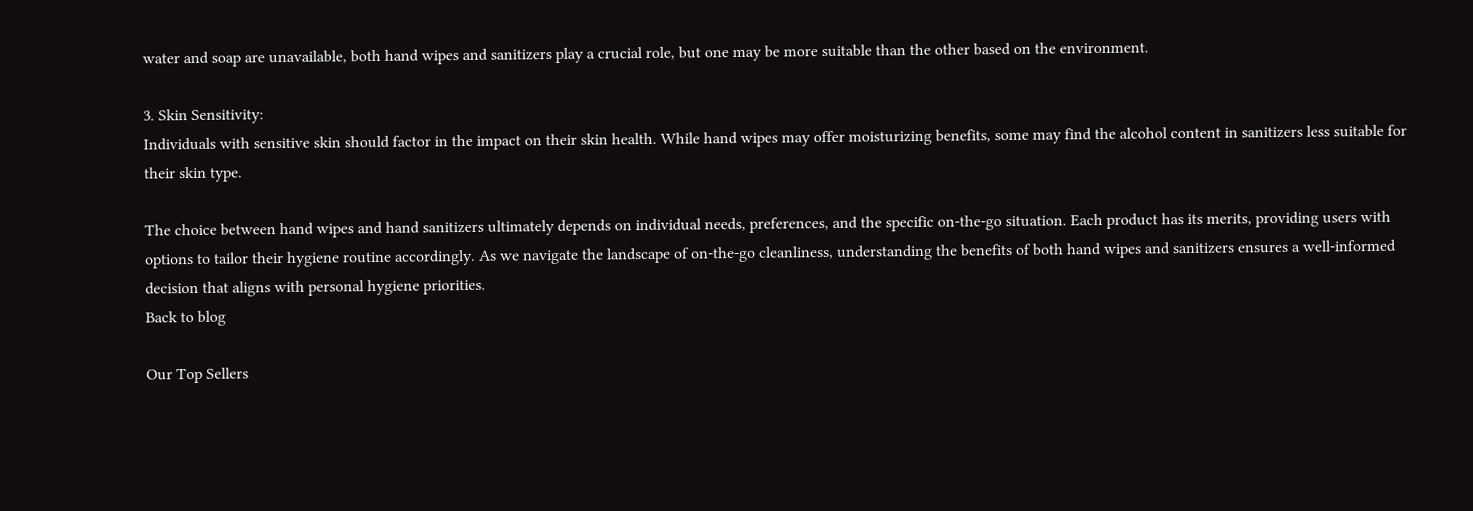water and soap are unavailable, both hand wipes and sanitizers play a crucial role, but one may be more suitable than the other based on the environment.

3. Skin Sensitivity:
Individuals with sensitive skin should factor in the impact on their skin health. While hand wipes may offer moisturizing benefits, some may find the alcohol content in sanitizers less suitable for their skin type.

The choice between hand wipes and hand sanitizers ultimately depends on individual needs, preferences, and the specific on-the-go situation. Each product has its merits, providing users with options to tailor their hygiene routine accordingly. As we navigate the landscape of on-the-go cleanliness, understanding the benefits of both hand wipes and sanitizers ensures a well-informed decision that aligns with personal hygiene priorities.
Back to blog

Our Top Sellers